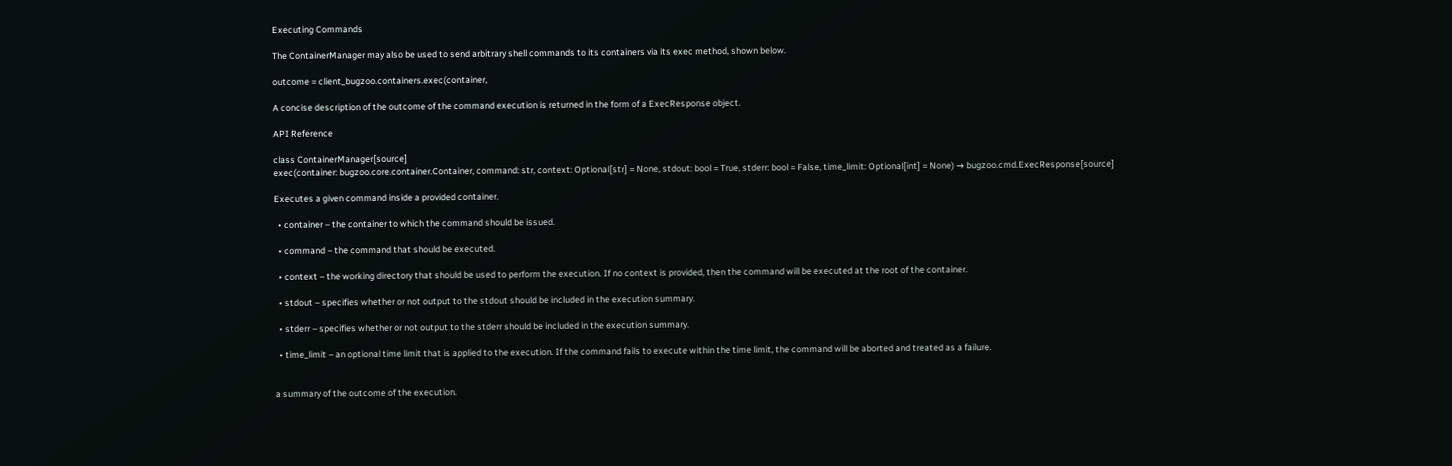Executing Commands

The ContainerManager may also be used to send arbitrary shell commands to its containers via its exec method, shown below.

outcome = client_bugzoo.containers.exec(container,

A concise description of the outcome of the command execution is returned in the form of a ExecResponse object.

API Reference

class ContainerManager[source]
exec(container: bugzoo.core.container.Container, command: str, context: Optional[str] = None, stdout: bool = True, stderr: bool = False, time_limit: Optional[int] = None) → bugzoo.cmd.ExecResponse[source]

Executes a given command inside a provided container.

  • container – the container to which the command should be issued.

  • command – the command that should be executed.

  • context – the working directory that should be used to perform the execution. If no context is provided, then the command will be executed at the root of the container.

  • stdout – specifies whether or not output to the stdout should be included in the execution summary.

  • stderr – specifies whether or not output to the stderr should be included in the execution summary.

  • time_limit – an optional time limit that is applied to the execution. If the command fails to execute within the time limit, the command will be aborted and treated as a failure.


a summary of the outcome of the execution.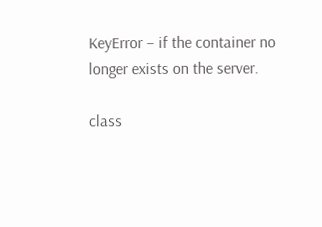KeyError – if the container no longer exists on the server.

class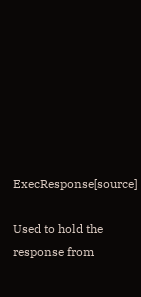ExecResponse[source]

Used to hold the response from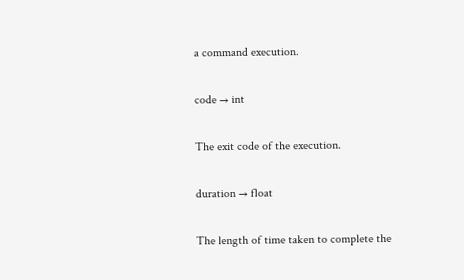a command execution.

code → int

The exit code of the execution.

duration → float

The length of time taken to complete the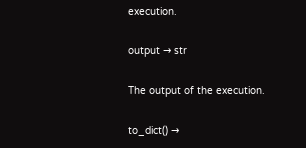execution.

output → str

The output of the execution.

to_dict() →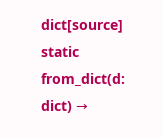dict[source]
static from_dict(d: dict) →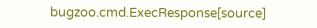bugzoo.cmd.ExecResponse[source]